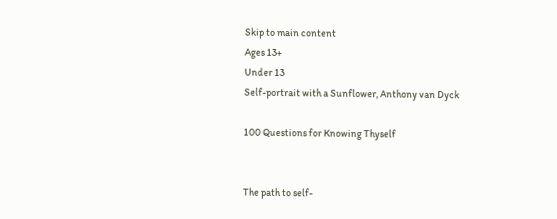Skip to main content
Ages 13+
Under 13
Self-portrait with a Sunflower, Anthony van Dyck

100 Questions for Knowing Thyself


The path to self-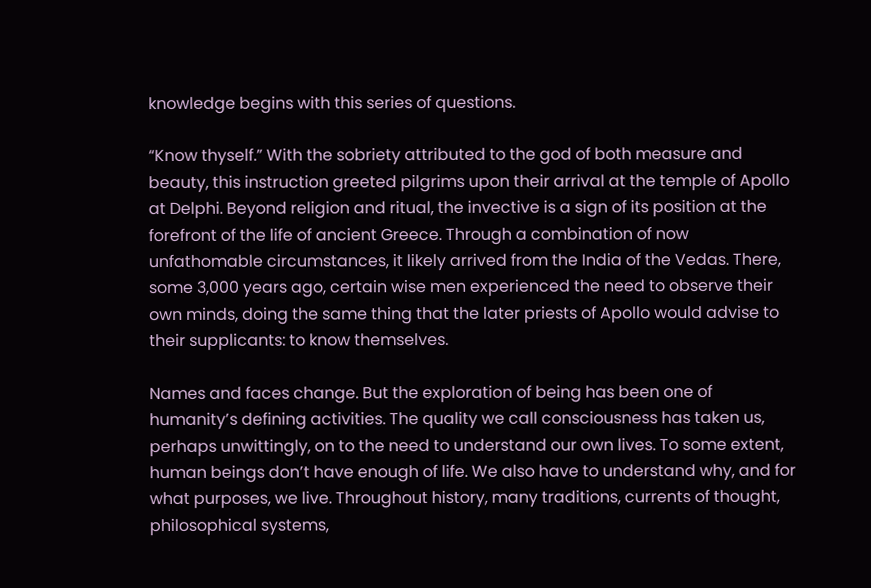knowledge begins with this series of questions.

“Know thyself.” With the sobriety attributed to the god of both measure and beauty, this instruction greeted pilgrims upon their arrival at the temple of Apollo at Delphi. Beyond religion and ritual, the invective is a sign of its position at the forefront of the life of ancient Greece. Through a combination of now unfathomable circumstances, it likely arrived from the India of the Vedas. There, some 3,000 years ago, certain wise men experienced the need to observe their own minds, doing the same thing that the later priests of Apollo would advise to their supplicants: to know themselves.

Names and faces change. But the exploration of being has been one of humanity’s defining activities. The quality we call consciousness has taken us, perhaps unwittingly, on to the need to understand our own lives. To some extent, human beings don’t have enough of life. We also have to understand why, and for what purposes, we live. Throughout history, many traditions, currents of thought, philosophical systems,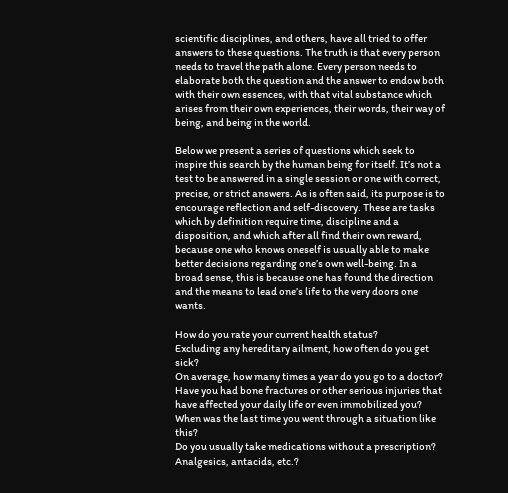scientific disciplines, and others, have all tried to offer answers to these questions. The truth is that every person needs to travel the path alone. Every person needs to elaborate both the question and the answer to endow both with their own essences, with that vital substance which arises from their own experiences, their words, their way of being, and being in the world.

Below we present a series of questions which seek to inspire this search by the human being for itself. It’s not a test to be answered in a single session or one with correct, precise, or strict answers. As is often said, its purpose is to encourage reflection and self-discovery. These are tasks which by definition require time, discipline and a disposition, and which after all find their own reward, because one who knows oneself is usually able to make better decisions regarding one’s own well-being. In a broad sense, this is because one has found the direction and the means to lead one’s life to the very doors one wants.

How do you rate your current health status?
Excluding any hereditary ailment, how often do you get sick?
On average, how many times a year do you go to a doctor?
Have you had bone fractures or other serious injuries that have affected your daily life or even immobilized you? When was the last time you went through a situation like this?
Do you usually take medications without a prescription? Analgesics, antacids, etc.?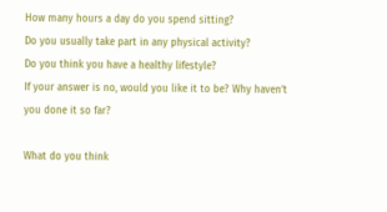How many hours a day do you spend sitting?
Do you usually take part in any physical activity?
Do you think you have a healthy lifestyle?
If your answer is no, would you like it to be? Why haven’t you done it so far?

What do you think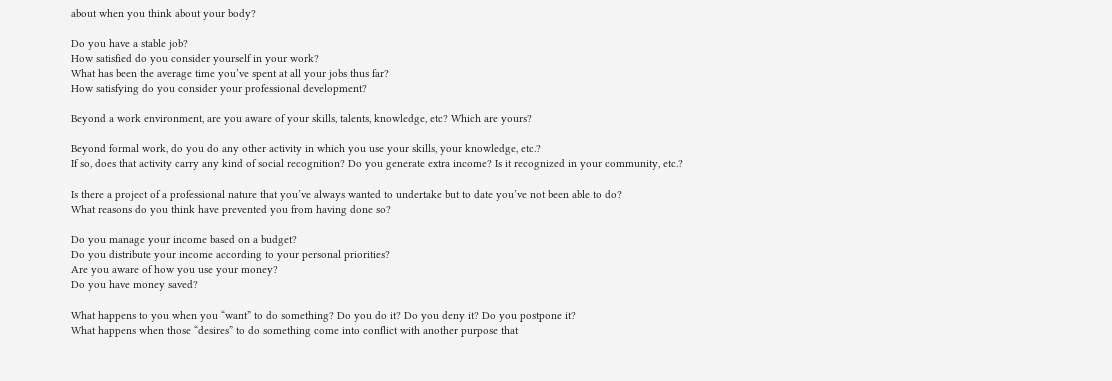about when you think about your body?

Do you have a stable job?
How satisfied do you consider yourself in your work?
What has been the average time you’ve spent at all your jobs thus far?
How satisfying do you consider your professional development?

Beyond a work environment, are you aware of your skills, talents, knowledge, etc? Which are yours?

Beyond formal work, do you do any other activity in which you use your skills, your knowledge, etc.?
If so, does that activity carry any kind of social recognition? Do you generate extra income? Is it recognized in your community, etc.?

Is there a project of a professional nature that you’ve always wanted to undertake but to date you’ve not been able to do?
What reasons do you think have prevented you from having done so?

Do you manage your income based on a budget?
Do you distribute your income according to your personal priorities?
Are you aware of how you use your money?
Do you have money saved?

What happens to you when you “want” to do something? Do you do it? Do you deny it? Do you postpone it?
What happens when those “desires” to do something come into conflict with another purpose that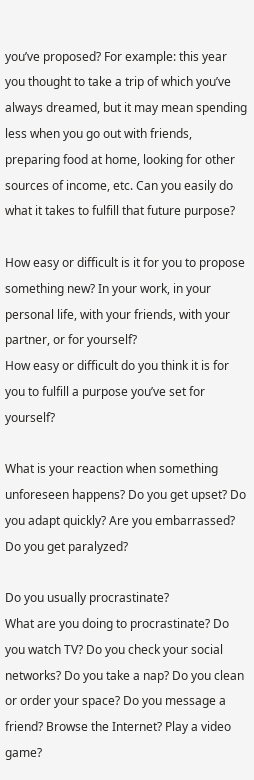you’ve proposed? For example: this year you thought to take a trip of which you’ve always dreamed, but it may mean spending less when you go out with friends, preparing food at home, looking for other sources of income, etc. Can you easily do what it takes to fulfill that future purpose?

How easy or difficult is it for you to propose something new? In your work, in your personal life, with your friends, with your partner, or for yourself?
How easy or difficult do you think it is for you to fulfill a purpose you’ve set for yourself?

What is your reaction when something unforeseen happens? Do you get upset? Do you adapt quickly? Are you embarrassed? Do you get paralyzed?

Do you usually procrastinate?
What are you doing to procrastinate? Do you watch TV? Do you check your social networks? Do you take a nap? Do you clean or order your space? Do you message a friend? Browse the Internet? Play a video game?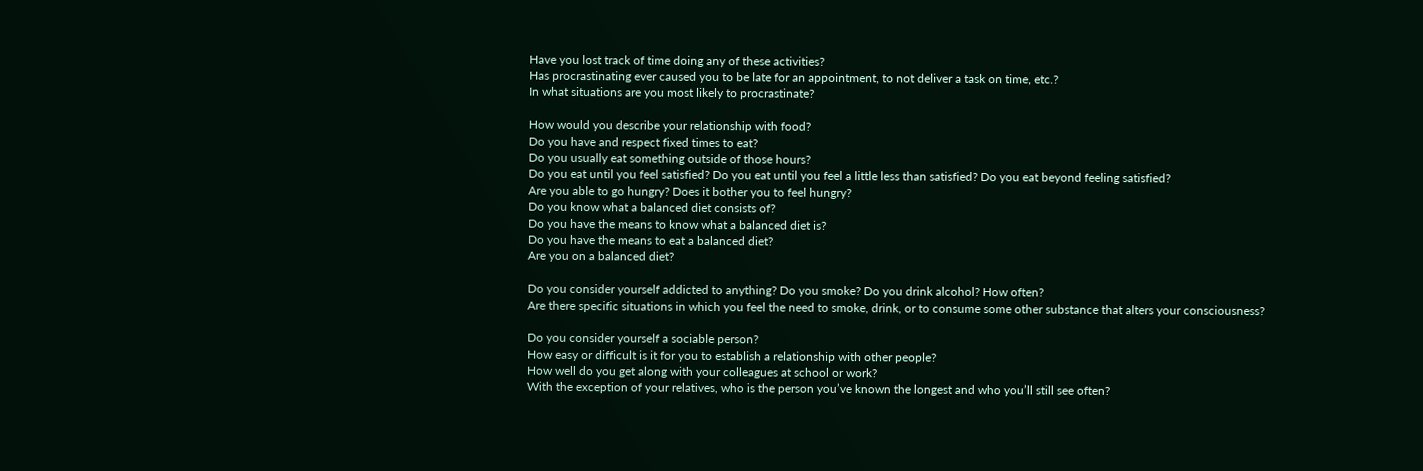Have you lost track of time doing any of these activities?
Has procrastinating ever caused you to be late for an appointment, to not deliver a task on time, etc.?
In what situations are you most likely to procrastinate?

How would you describe your relationship with food?
Do you have and respect fixed times to eat?
Do you usually eat something outside of those hours?
Do you eat until you feel satisfied? Do you eat until you feel a little less than satisfied? Do you eat beyond feeling satisfied?
Are you able to go hungry? Does it bother you to feel hungry?
Do you know what a balanced diet consists of?
Do you have the means to know what a balanced diet is?
Do you have the means to eat a balanced diet?
Are you on a balanced diet?

Do you consider yourself addicted to anything? Do you smoke? Do you drink alcohol? How often?
Are there specific situations in which you feel the need to smoke, drink, or to consume some other substance that alters your consciousness?

Do you consider yourself a sociable person?
How easy or difficult is it for you to establish a relationship with other people?
How well do you get along with your colleagues at school or work?
With the exception of your relatives, who is the person you’ve known the longest and who you’ll still see often?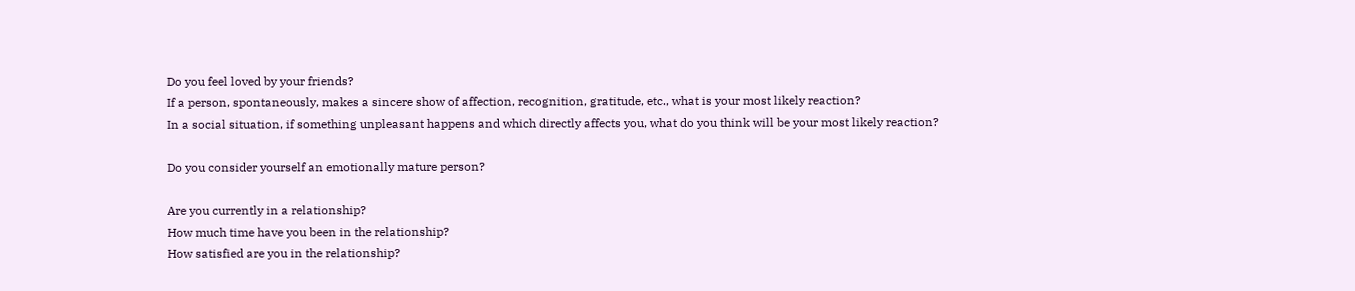Do you feel loved by your friends?
If a person, spontaneously, makes a sincere show of affection, recognition, gratitude, etc., what is your most likely reaction?
In a social situation, if something unpleasant happens and which directly affects you, what do you think will be your most likely reaction?

Do you consider yourself an emotionally mature person?

Are you currently in a relationship?
How much time have you been in the relationship?
How satisfied are you in the relationship?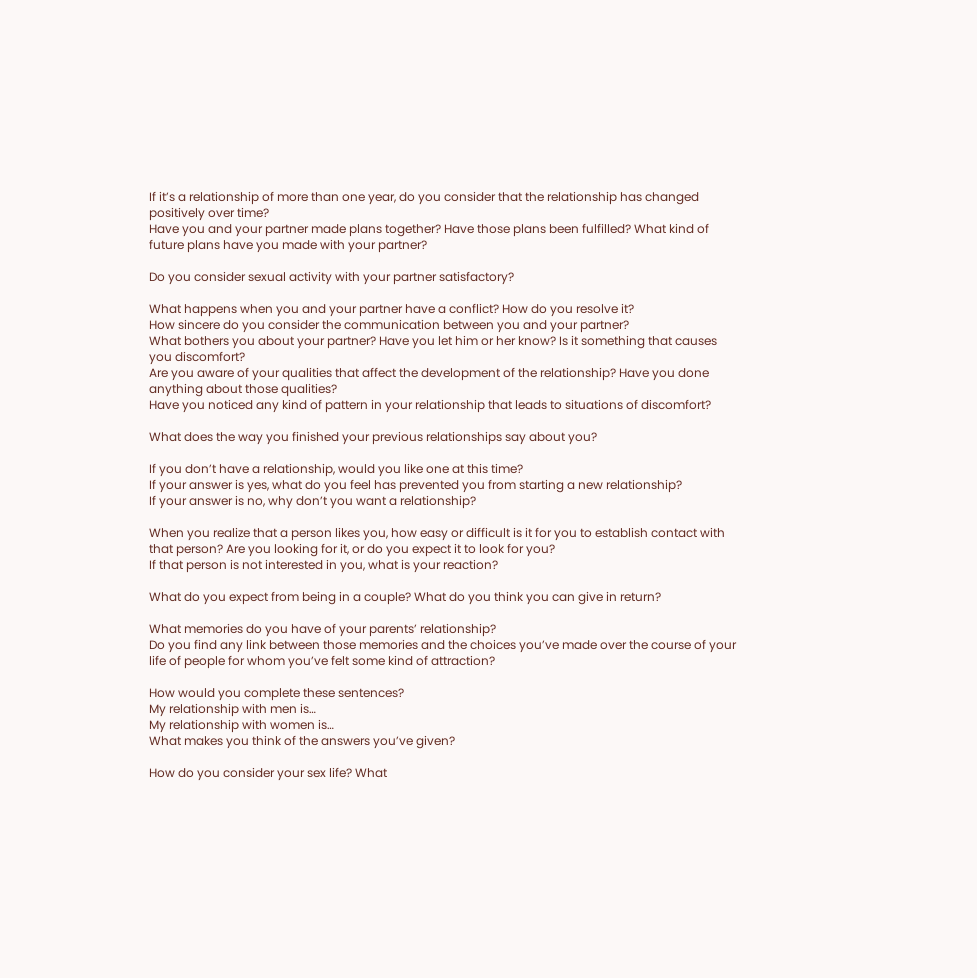If it’s a relationship of more than one year, do you consider that the relationship has changed positively over time?
Have you and your partner made plans together? Have those plans been fulfilled? What kind of future plans have you made with your partner?

Do you consider sexual activity with your partner satisfactory?

What happens when you and your partner have a conflict? How do you resolve it?
How sincere do you consider the communication between you and your partner?
What bothers you about your partner? Have you let him or her know? Is it something that causes you discomfort?
Are you aware of your qualities that affect the development of the relationship? Have you done anything about those qualities?
Have you noticed any kind of pattern in your relationship that leads to situations of discomfort?

What does the way you finished your previous relationships say about you?

If you don’t have a relationship, would you like one at this time?
If your answer is yes, what do you feel has prevented you from starting a new relationship?
If your answer is no, why don’t you want a relationship?

When you realize that a person likes you, how easy or difficult is it for you to establish contact with that person? Are you looking for it, or do you expect it to look for you?
If that person is not interested in you, what is your reaction?

What do you expect from being in a couple? What do you think you can give in return?

What memories do you have of your parents’ relationship?
Do you find any link between those memories and the choices you’ve made over the course of your life of people for whom you’ve felt some kind of attraction?

How would you complete these sentences?
My relationship with men is…
My relationship with women is…
What makes you think of the answers you’ve given?

How do you consider your sex life? What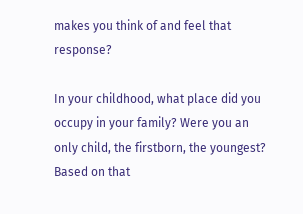makes you think of and feel that response?

In your childhood, what place did you occupy in your family? Were you an only child, the firstborn, the youngest?
Based on that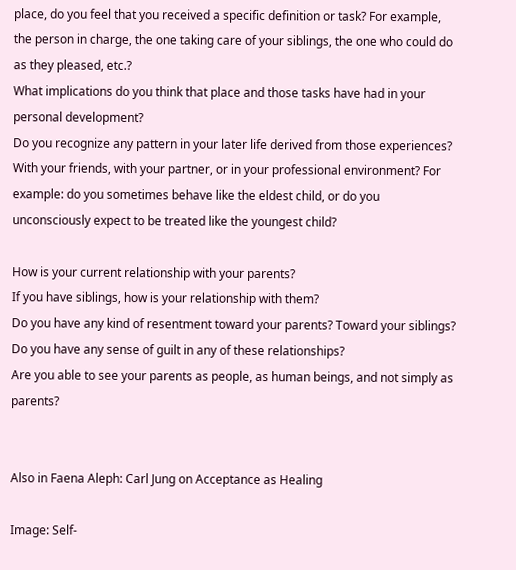place, do you feel that you received a specific definition or task? For example, the person in charge, the one taking care of your siblings, the one who could do as they pleased, etc.?
What implications do you think that place and those tasks have had in your personal development?
Do you recognize any pattern in your later life derived from those experiences? With your friends, with your partner, or in your professional environment? For example: do you sometimes behave like the eldest child, or do you unconsciously expect to be treated like the youngest child?

How is your current relationship with your parents?
If you have siblings, how is your relationship with them?
Do you have any kind of resentment toward your parents? Toward your siblings?
Do you have any sense of guilt in any of these relationships?
Are you able to see your parents as people, as human beings, and not simply as parents?


Also in Faena Aleph: Carl Jung on Acceptance as Healing

Image: Self-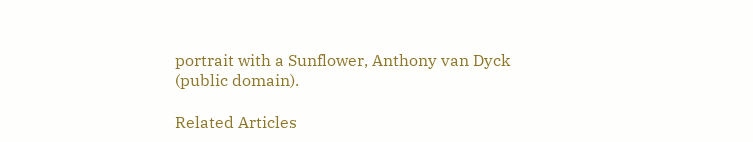portrait with a Sunflower, Anthony van Dyck (public domain).

Related Articles